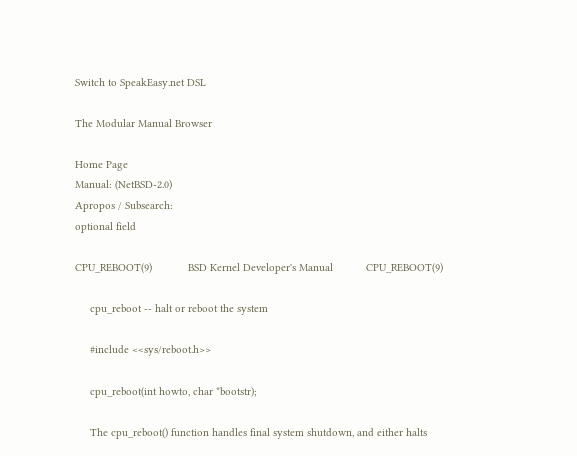Switch to SpeakEasy.net DSL

The Modular Manual Browser

Home Page
Manual: (NetBSD-2.0)
Apropos / Subsearch:
optional field

CPU_REBOOT(9)            BSD Kernel Developer's Manual           CPU_REBOOT(9)

     cpu_reboot -- halt or reboot the system

     #include <<sys/reboot.h>>

     cpu_reboot(int howto, char *bootstr);

     The cpu_reboot() function handles final system shutdown, and either halts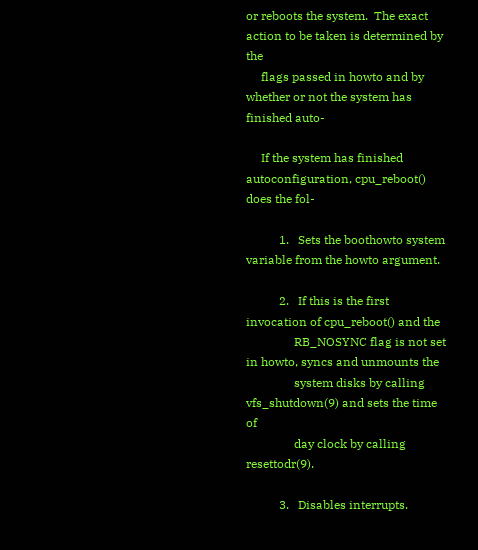or reboots the system.  The exact action to be taken is determined by the
     flags passed in howto and by whether or not the system has finished auto-

     If the system has finished autoconfiguration, cpu_reboot() does the fol-

           1.   Sets the boothowto system variable from the howto argument.

           2.   If this is the first invocation of cpu_reboot() and the
                RB_NOSYNC flag is not set in howto, syncs and unmounts the
                system disks by calling vfs_shutdown(9) and sets the time of
                day clock by calling resettodr(9).

           3.   Disables interrupts.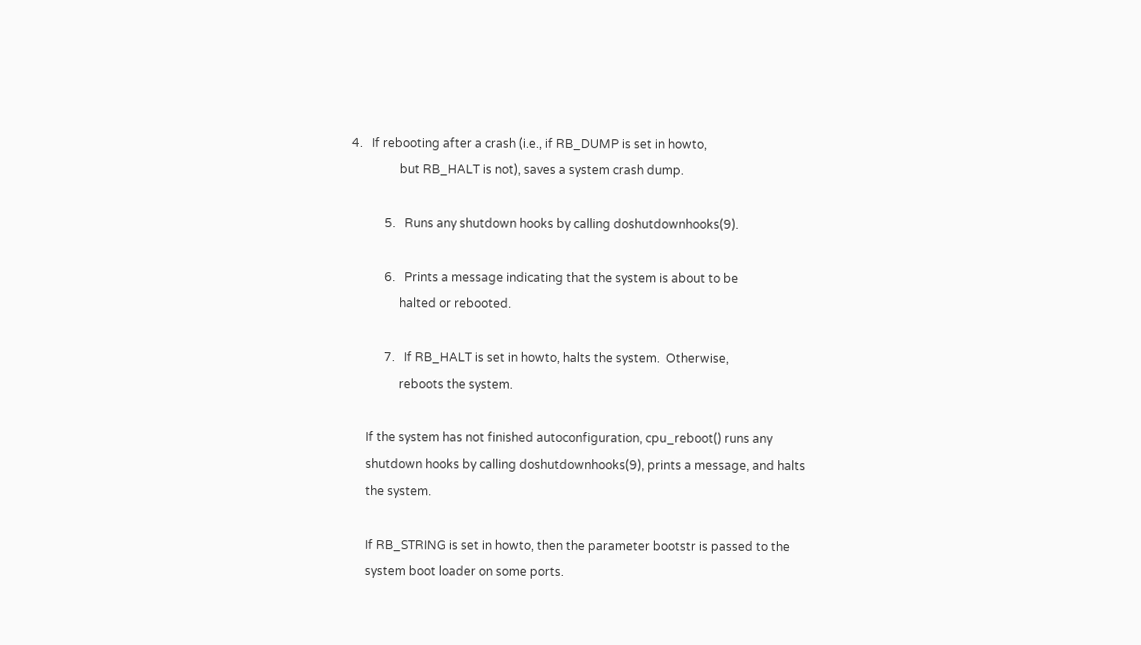4.   If rebooting after a crash (i.e., if RB_DUMP is set in howto,
                but RB_HALT is not), saves a system crash dump.

           5.   Runs any shutdown hooks by calling doshutdownhooks(9).

           6.   Prints a message indicating that the system is about to be
                halted or rebooted.

           7.   If RB_HALT is set in howto, halts the system.  Otherwise,
                reboots the system.

     If the system has not finished autoconfiguration, cpu_reboot() runs any
     shutdown hooks by calling doshutdownhooks(9), prints a message, and halts
     the system.

     If RB_STRING is set in howto, then the parameter bootstr is passed to the
     system boot loader on some ports.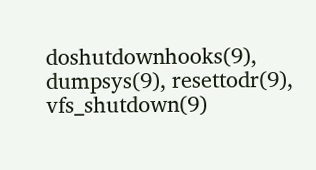doshutdownhooks(9), dumpsys(9), resettodr(9), vfs_shutdown(9)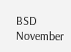BSD                            November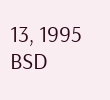13, 1995                           BSD